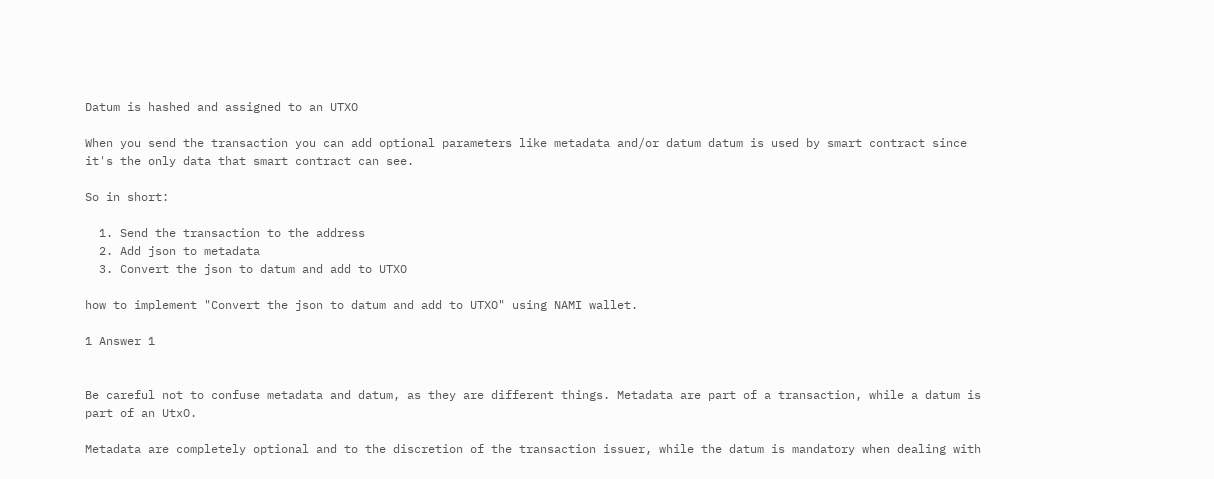Datum is hashed and assigned to an UTXO

When you send the transaction you can add optional parameters like metadata and/or datum datum is used by smart contract since it's the only data that smart contract can see.

So in short:

  1. Send the transaction to the address
  2. Add json to metadata
  3. Convert the json to datum and add to UTXO

how to implement "Convert the json to datum and add to UTXO" using NAMI wallet.

1 Answer 1


Be careful not to confuse metadata and datum, as they are different things. Metadata are part of a transaction, while a datum is part of an UtxO.

Metadata are completely optional and to the discretion of the transaction issuer, while the datum is mandatory when dealing with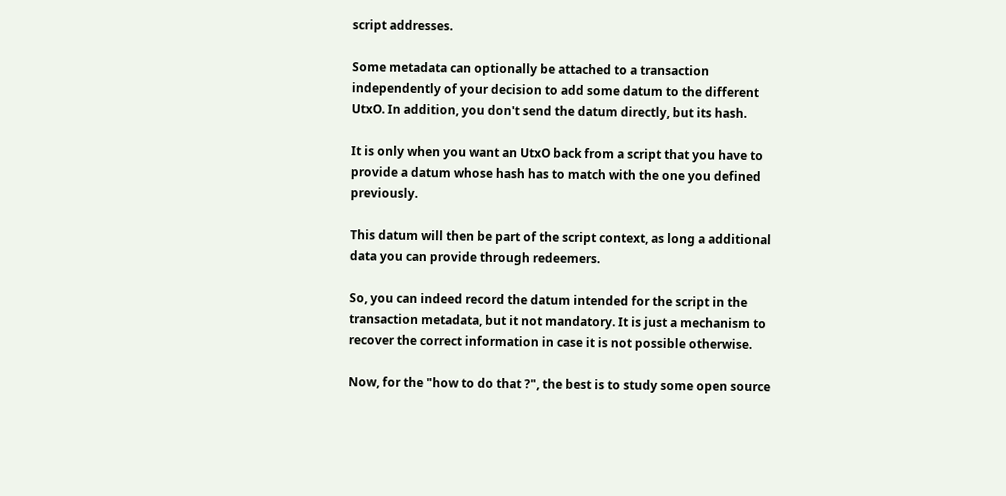script addresses.

Some metadata can optionally be attached to a transaction independently of your decision to add some datum to the different UtxO. In addition, you don't send the datum directly, but its hash.

It is only when you want an UtxO back from a script that you have to provide a datum whose hash has to match with the one you defined previously.

This datum will then be part of the script context, as long a additional data you can provide through redeemers.

So, you can indeed record the datum intended for the script in the transaction metadata, but it not mandatory. It is just a mechanism to recover the correct information in case it is not possible otherwise.

Now, for the "how to do that ?", the best is to study some open source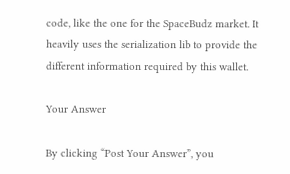code, like the one for the SpaceBudz market. It heavily uses the serialization lib to provide the different information required by this wallet.

Your Answer

By clicking “Post Your Answer”, you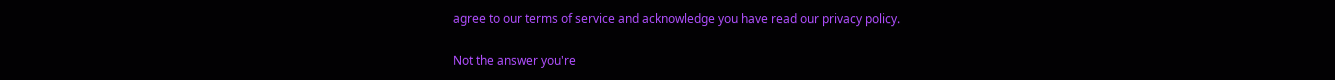agree to our terms of service and acknowledge you have read our privacy policy.

Not the answer you're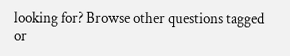looking for? Browse other questions tagged or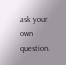ask your own question.